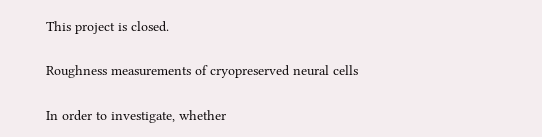This project is closed.

Roughness measurements of cryopreserved neural cells

In order to investigate, whether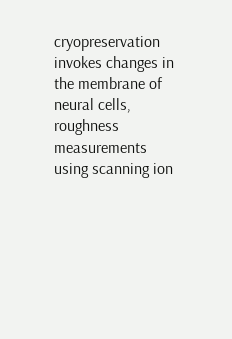cryopreservation invokes changes in the membrane of neural cells, roughness measurements using scanning ion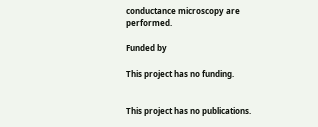conductance microscopy are performed.

Funded by

This project has no funding.


This project has no publications.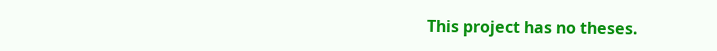This project has no theses.